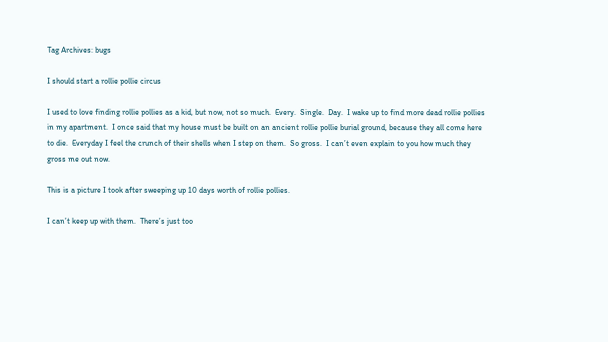Tag Archives: bugs

I should start a rollie pollie circus

I used to love finding rollie pollies as a kid, but now, not so much.  Every.  Single.  Day.  I wake up to find more dead rollie pollies in my apartment.  I once said that my house must be built on an ancient rollie pollie burial ground, because they all come here to die.  Everyday I feel the crunch of their shells when I step on them.  So gross.  I can’t even explain to you how much they gross me out now.

This is a picture I took after sweeping up 10 days worth of rollie pollies.

I can’t keep up with them.  There’s just too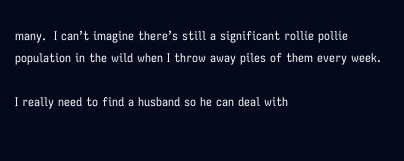many.  I can’t imagine there’s still a significant rollie pollie population in the wild when I throw away piles of them every week.

I really need to find a husband so he can deal with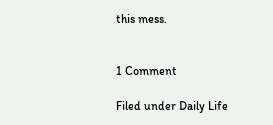this mess.


1 Comment

Filed under Daily Life